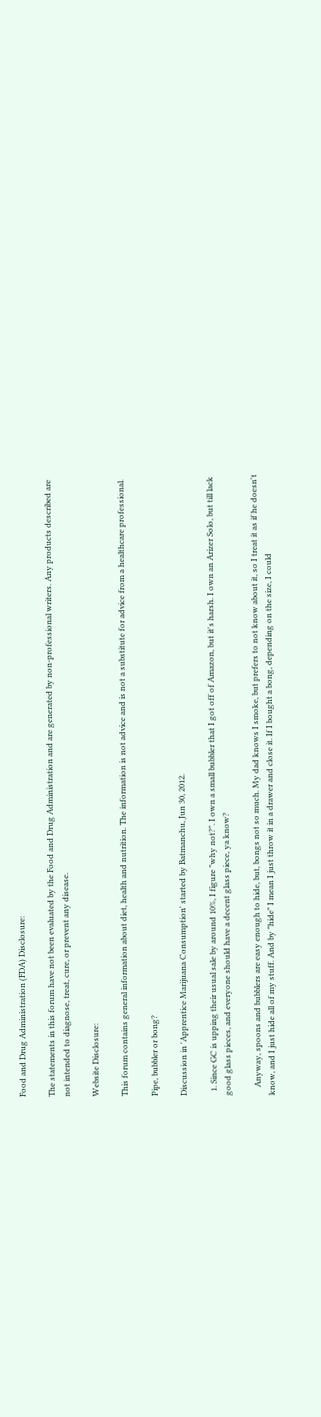Food and Drug Administration (FDA) Disclosure:

The statements in this forum have not been evaluated by the Food and Drug Administration and are generated by non-professional writers. Any products described are not intended to diagnose, treat, cure, or prevent any disease.

Website Disclosure:

This forum contains general information about diet, health and nutrition. The information is not advice and is not a substitute for advice from a healthcare professional.

Pipe, bubbler or bong?

Discussion in 'Apprentice Marijuana Consumption' started by Batmanchu, Jun 30, 2012.

  1. Since GC is upping their usual sale by around 10%, I figure "why not?". I own a small bubbler that I got off of Amazon, but it's harsh. I own an Arizer Solo, but till lack good glass pieces, and everyone should have a decent glass piece, ya know?

    Anyway, spoons and bubblers are easy enough to hide, but, bongs not so much. My dad knows I smoke, but prefers to not know about it, so I treat it as if he doesn't know, and I just hide all of my stuff. And by "hide" I mean I just throw it in a drawer and close it. If I bought a bong, depending on the size, I could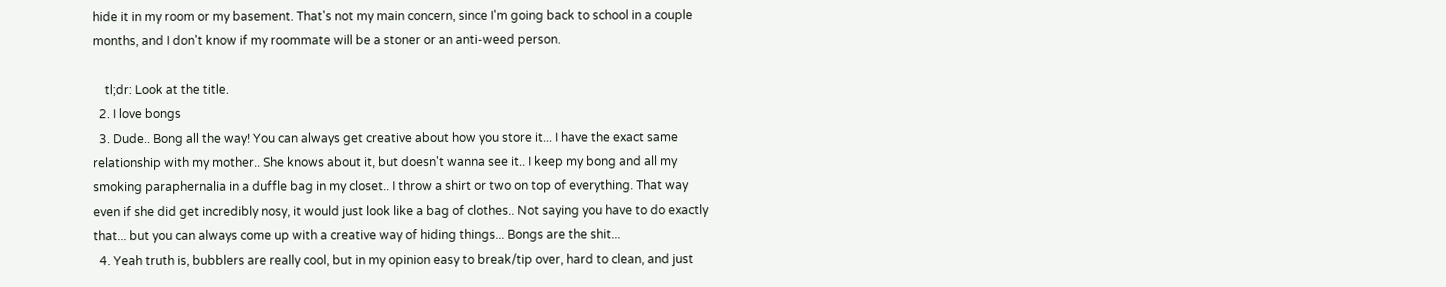hide it in my room or my basement. That's not my main concern, since I'm going back to school in a couple months, and I don't know if my roommate will be a stoner or an anti-weed person.

    tl;dr: Look at the title.
  2. I love bongs
  3. Dude.. Bong all the way! You can always get creative about how you store it... I have the exact same relationship with my mother.. She knows about it, but doesn't wanna see it.. I keep my bong and all my smoking paraphernalia in a duffle bag in my closet.. I throw a shirt or two on top of everything. That way even if she did get incredibly nosy, it would just look like a bag of clothes.. Not saying you have to do exactly that... but you can always come up with a creative way of hiding things... Bongs are the shit...
  4. Yeah truth is, bubblers are really cool, but in my opinion easy to break/tip over, hard to clean, and just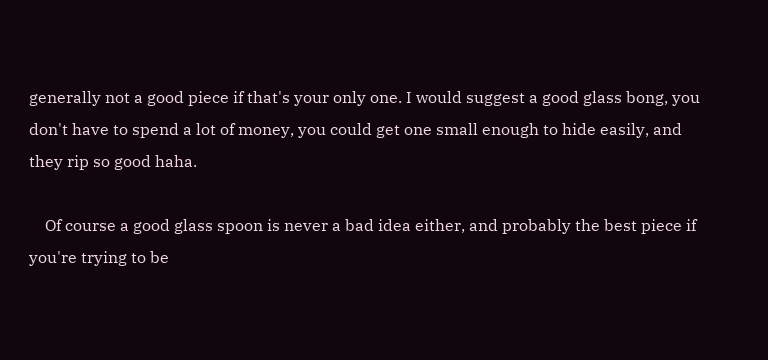generally not a good piece if that's your only one. I would suggest a good glass bong, you don't have to spend a lot of money, you could get one small enough to hide easily, and they rip so good haha.

    Of course a good glass spoon is never a bad idea either, and probably the best piece if you're trying to be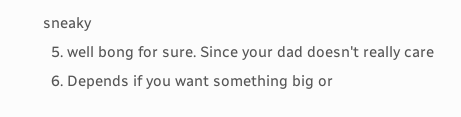sneaky
  5. well bong for sure. Since your dad doesn't really care
  6. Depends if you want something big or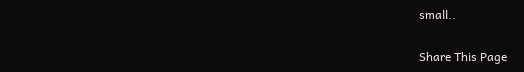small..

Share This Page